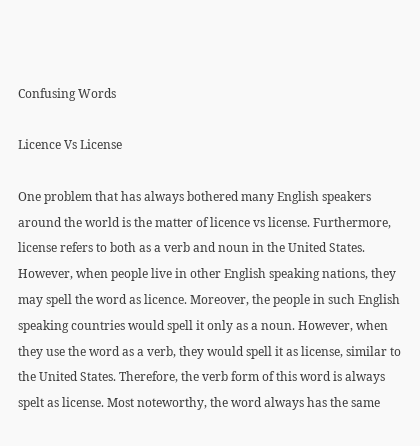Confusing Words

Licence Vs License

One problem that has always bothered many English speakers around the world is the matter of licence vs license. Furthermore, license refers to both as a verb and noun in the United States. However, when people live in other English speaking nations, they may spell the word as licence. Moreover, the people in such English speaking countries would spell it only as a noun. However, when they use the word as a verb, they would spell it as license, similar to the United States. Therefore, the verb form of this word is always spelt as license. Most noteworthy, the word always has the same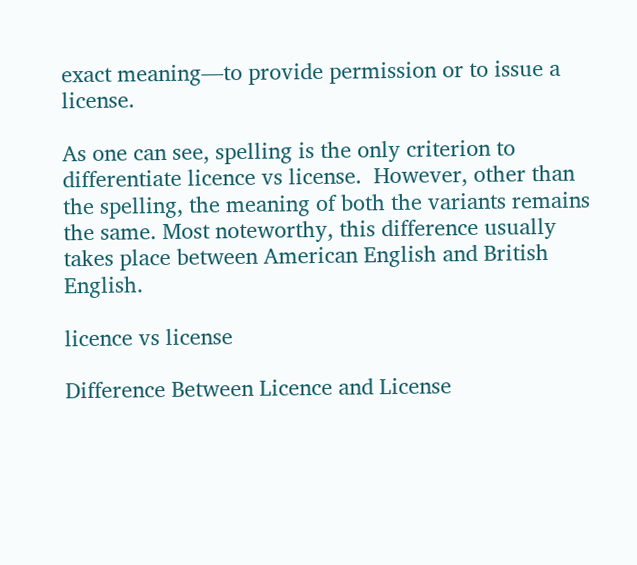exact meaning—to provide permission or to issue a license.

As one can see, spelling is the only criterion to differentiate licence vs license.  However, other than the spelling, the meaning of both the variants remains the same. Most noteworthy, this difference usually takes place between American English and British English.

licence vs license

Difference Between Licence and License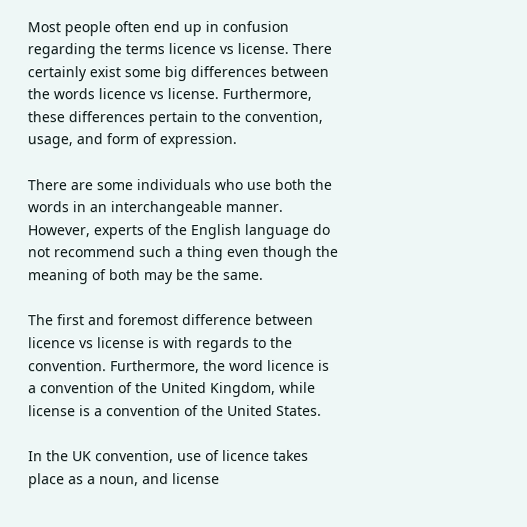Most people often end up in confusion regarding the terms licence vs license. There certainly exist some big differences between the words licence vs license. Furthermore, these differences pertain to the convention, usage, and form of expression.

There are some individuals who use both the words in an interchangeable manner. However, experts of the English language do not recommend such a thing even though the meaning of both may be the same.

The first and foremost difference between licence vs license is with regards to the convention. Furthermore, the word licence is a convention of the United Kingdom, while license is a convention of the United States.

In the UK convention, use of licence takes place as a noun, and license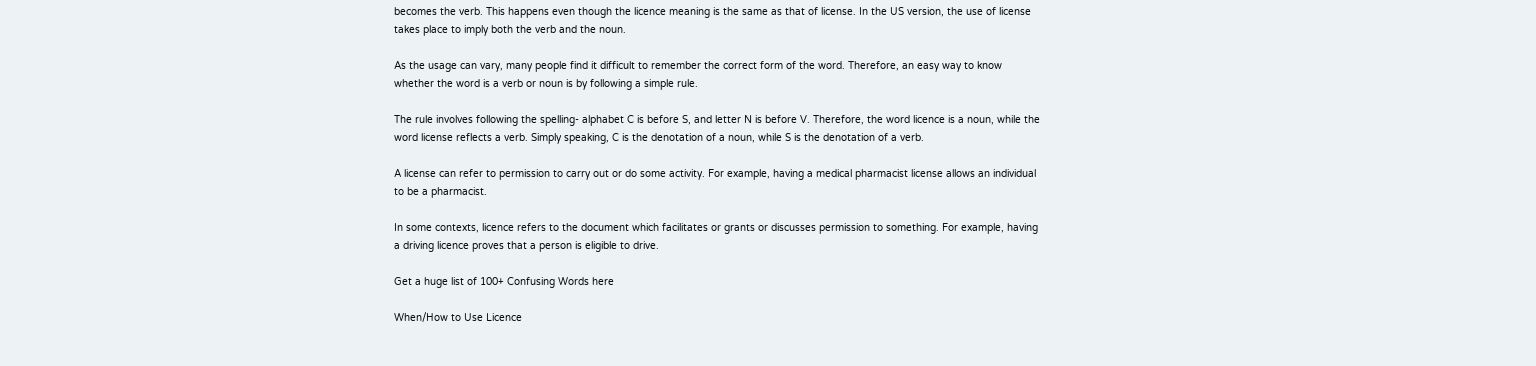becomes the verb. This happens even though the licence meaning is the same as that of license. In the US version, the use of license takes place to imply both the verb and the noun.

As the usage can vary, many people find it difficult to remember the correct form of the word. Therefore, an easy way to know whether the word is a verb or noun is by following a simple rule.

The rule involves following the spelling- alphabet C is before S, and letter N is before V. Therefore, the word licence is a noun, while the word license reflects a verb. Simply speaking, C is the denotation of a noun, while S is the denotation of a verb.

A license can refer to permission to carry out or do some activity. For example, having a medical pharmacist license allows an individual to be a pharmacist.

In some contexts, licence refers to the document which facilitates or grants or discusses permission to something. For example, having a driving licence proves that a person is eligible to drive.

Get a huge list of 100+ Confusing Words here

When/How to Use Licence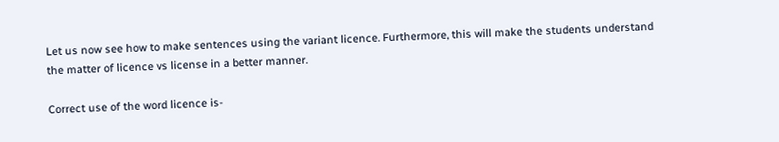Let us now see how to make sentences using the variant licence. Furthermore, this will make the students understand the matter of licence vs license in a better manner.

Correct use of the word licence is-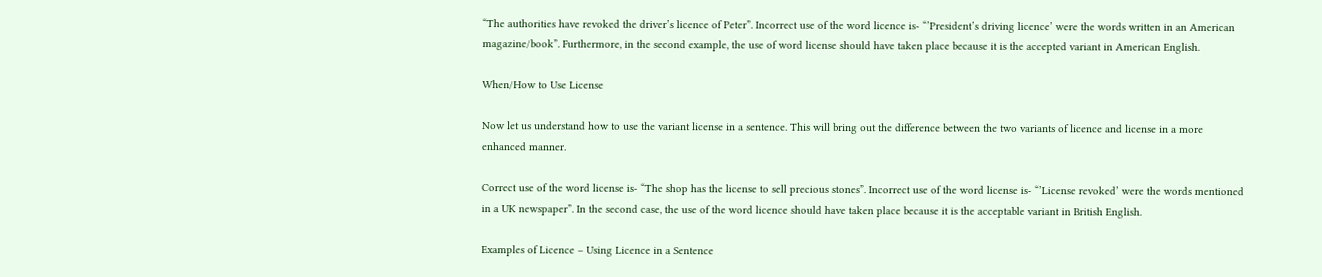“The authorities have revoked the driver’s licence of Peter”. Incorrect use of the word licence is- “’President’s driving licence’ were the words written in an American magazine/book”. Furthermore, in the second example, the use of word license should have taken place because it is the accepted variant in American English.

When/How to Use License

Now let us understand how to use the variant license in a sentence. This will bring out the difference between the two variants of licence and license in a more enhanced manner.

Correct use of the word license is- “The shop has the license to sell precious stones”. Incorrect use of the word license is- “’License revoked’ were the words mentioned in a UK newspaper”. In the second case, the use of the word licence should have taken place because it is the acceptable variant in British English.

Examples of Licence – Using Licence in a Sentence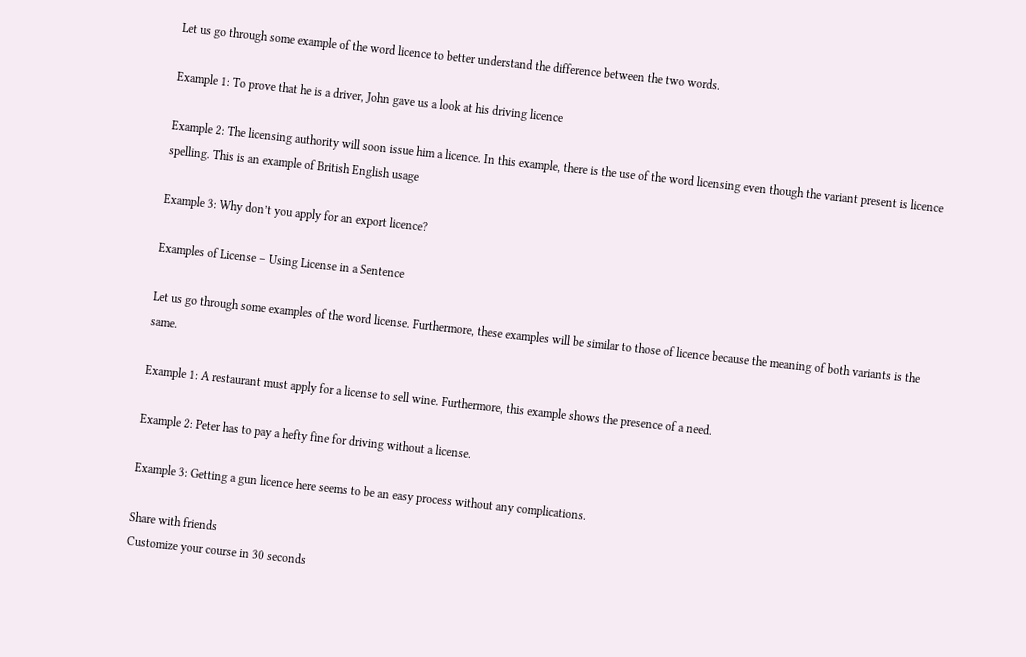Let us go through some example of the word licence to better understand the difference between the two words.

Example 1: To prove that he is a driver, John gave us a look at his driving licence

Example 2: The licensing authority will soon issue him a licence. In this example, there is the use of the word licensing even though the variant present is licence spelling. This is an example of British English usage

Example 3: Why don’t you apply for an export licence?

Examples of License – Using License in a Sentence

Let us go through some examples of the word license. Furthermore, these examples will be similar to those of licence because the meaning of both variants is the same.

Example 1: A restaurant must apply for a license to sell wine. Furthermore, this example shows the presence of a need.

Example 2: Peter has to pay a hefty fine for driving without a license.

Example 3: Getting a gun licence here seems to be an easy process without any complications.

Share with friends
Customize your course in 30 seconds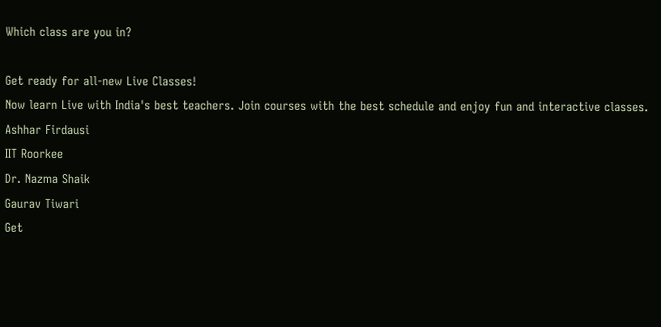Which class are you in?

Get ready for all-new Live Classes!
Now learn Live with India's best teachers. Join courses with the best schedule and enjoy fun and interactive classes.
Ashhar Firdausi
IIT Roorkee
Dr. Nazma Shaik
Gaurav Tiwari
Get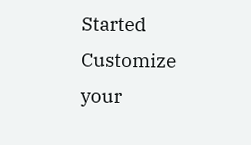Started
Customize your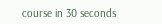course in 30 seconds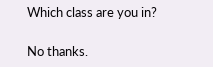Which class are you in?

No thanks.